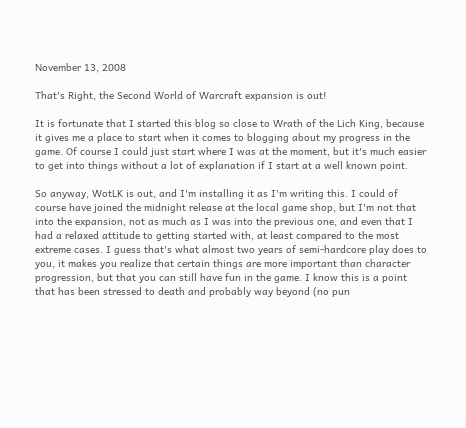November 13, 2008

That's Right, the Second World of Warcraft expansion is out!

It is fortunate that I started this blog so close to Wrath of the Lich King, because it gives me a place to start when it comes to blogging about my progress in the game. Of course I could just start where I was at the moment, but it's much easier to get into things without a lot of explanation if I start at a well known point.

So anyway, WotLK is out, and I'm installing it as I'm writing this. I could of course have joined the midnight release at the local game shop, but I'm not that into the expansion, not as much as I was into the previous one, and even that I had a relaxed attitude to getting started with, at least compared to the most extreme cases. I guess that's what almost two years of semi-hardcore play does to you, it makes you realize that certain things are more important than character progression, but that you can still have fun in the game. I know this is a point that has been stressed to death and probably way beyond (no pun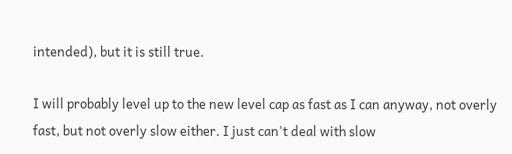intended), but it is still true.

I will probably level up to the new level cap as fast as I can anyway, not overly fast, but not overly slow either. I just can't deal with slow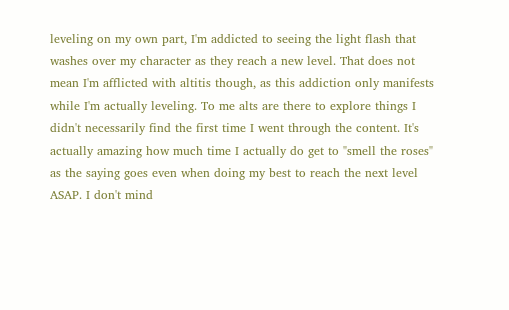leveling on my own part, I'm addicted to seeing the light flash that washes over my character as they reach a new level. That does not mean I'm afflicted with altitis though, as this addiction only manifests while I'm actually leveling. To me alts are there to explore things I didn't necessarily find the first time I went through the content. It's actually amazing how much time I actually do get to "smell the roses" as the saying goes even when doing my best to reach the next level ASAP. I don't mind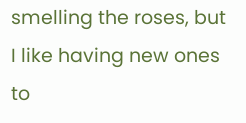smelling the roses, but I like having new ones to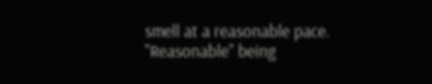smell at a reasonable pace. "Reasonable" being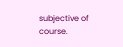subjective of course.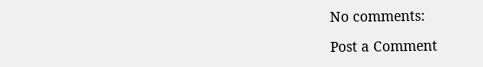No comments:

Post a Comment